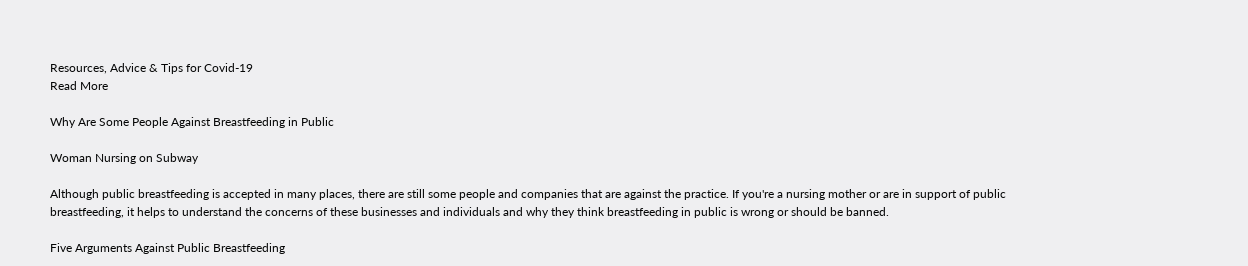Resources, Advice & Tips for Covid-19
Read More

Why Are Some People Against Breastfeeding in Public

Woman Nursing on Subway

Although public breastfeeding is accepted in many places, there are still some people and companies that are against the practice. If you're a nursing mother or are in support of public breastfeeding, it helps to understand the concerns of these businesses and individuals and why they think breastfeeding in public is wrong or should be banned.

Five Arguments Against Public Breastfeeding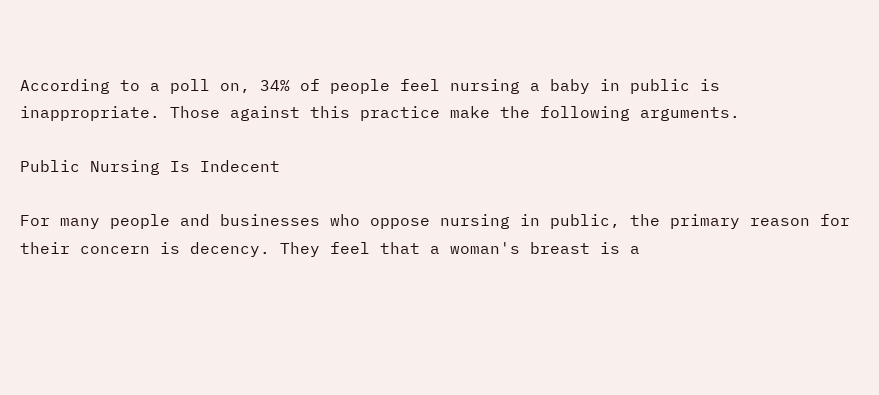According to a poll on, 34% of people feel nursing a baby in public is inappropriate. Those against this practice make the following arguments.

Public Nursing Is Indecent

For many people and businesses who oppose nursing in public, the primary reason for their concern is decency. They feel that a woman's breast is a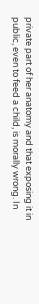private part of her anatomy and that exposing it in public, even to feed a child, is morally wrong. In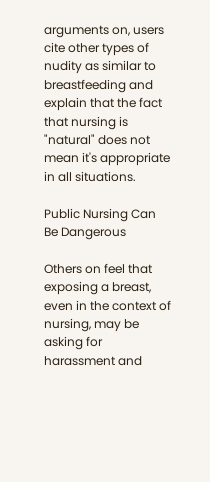arguments on, users cite other types of nudity as similar to breastfeeding and explain that the fact that nursing is "natural" does not mean it's appropriate in all situations.

Public Nursing Can Be Dangerous

Others on feel that exposing a breast, even in the context of nursing, may be asking for harassment and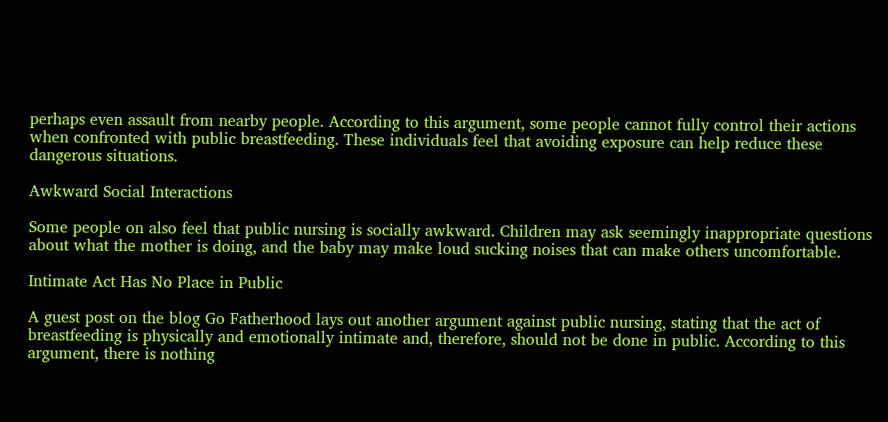perhaps even assault from nearby people. According to this argument, some people cannot fully control their actions when confronted with public breastfeeding. These individuals feel that avoiding exposure can help reduce these dangerous situations.

Awkward Social Interactions

Some people on also feel that public nursing is socially awkward. Children may ask seemingly inappropriate questions about what the mother is doing, and the baby may make loud sucking noises that can make others uncomfortable.

Intimate Act Has No Place in Public

A guest post on the blog Go Fatherhood lays out another argument against public nursing, stating that the act of breastfeeding is physically and emotionally intimate and, therefore, should not be done in public. According to this argument, there is nothing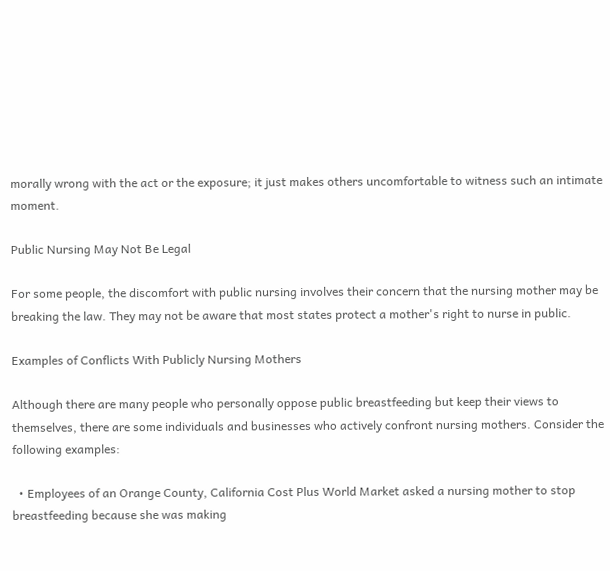morally wrong with the act or the exposure; it just makes others uncomfortable to witness such an intimate moment.

Public Nursing May Not Be Legal

For some people, the discomfort with public nursing involves their concern that the nursing mother may be breaking the law. They may not be aware that most states protect a mother's right to nurse in public.

Examples of Conflicts With Publicly Nursing Mothers

Although there are many people who personally oppose public breastfeeding but keep their views to themselves, there are some individuals and businesses who actively confront nursing mothers. Consider the following examples:

  • Employees of an Orange County, California Cost Plus World Market asked a nursing mother to stop breastfeeding because she was making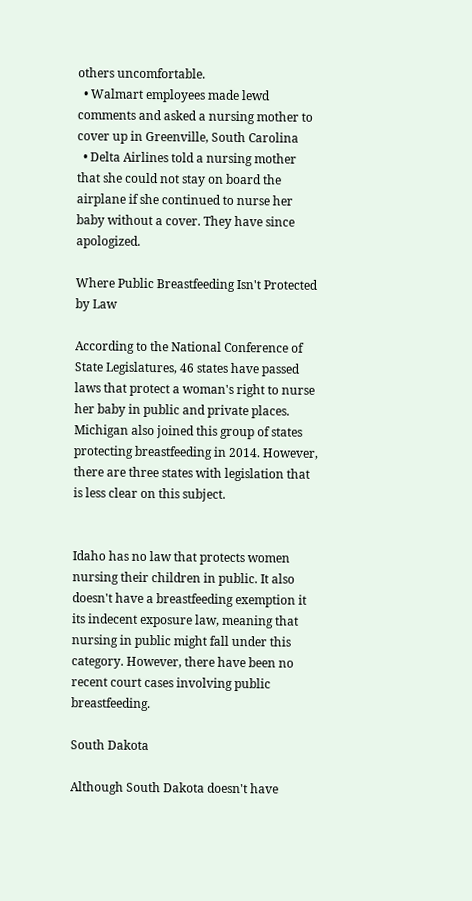others uncomfortable.
  • Walmart employees made lewd comments and asked a nursing mother to cover up in Greenville, South Carolina
  • Delta Airlines told a nursing mother that she could not stay on board the airplane if she continued to nurse her baby without a cover. They have since apologized.

Where Public Breastfeeding Isn't Protected by Law

According to the National Conference of State Legislatures, 46 states have passed laws that protect a woman's right to nurse her baby in public and private places. Michigan also joined this group of states protecting breastfeeding in 2014. However, there are three states with legislation that is less clear on this subject.


Idaho has no law that protects women nursing their children in public. It also doesn't have a breastfeeding exemption it its indecent exposure law, meaning that nursing in public might fall under this category. However, there have been no recent court cases involving public breastfeeding.

South Dakota

Although South Dakota doesn't have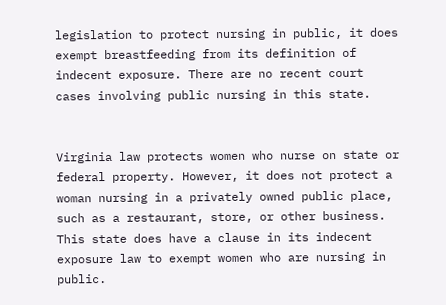legislation to protect nursing in public, it does exempt breastfeeding from its definition of indecent exposure. There are no recent court cases involving public nursing in this state.


Virginia law protects women who nurse on state or federal property. However, it does not protect a woman nursing in a privately owned public place, such as a restaurant, store, or other business. This state does have a clause in its indecent exposure law to exempt women who are nursing in public.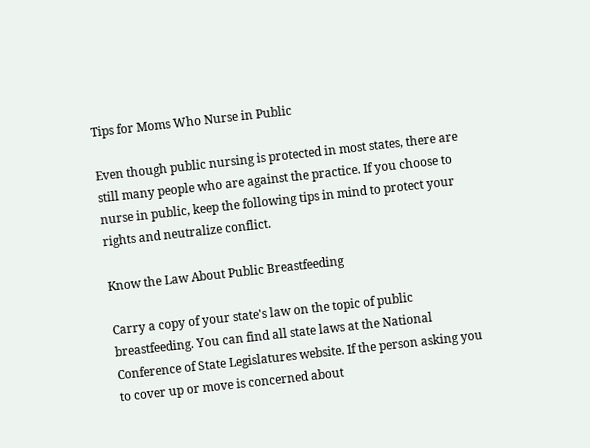Tips for Moms Who Nurse in Public

Even though public nursing is protected in most states, there are still many people who are against the practice. If you choose to nurse in public, keep the following tips in mind to protect your rights and neutralize conflict.

Know the Law About Public Breastfeeding

Carry a copy of your state's law on the topic of public breastfeeding. You can find all state laws at the National Conference of State Legislatures website. If the person asking you to cover up or move is concerned about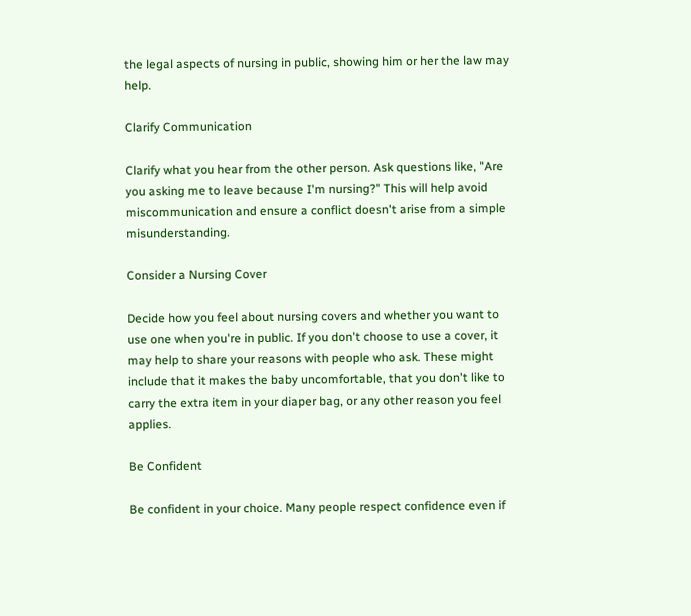the legal aspects of nursing in public, showing him or her the law may help.

Clarify Communication

Clarify what you hear from the other person. Ask questions like, "Are you asking me to leave because I'm nursing?" This will help avoid miscommunication and ensure a conflict doesn't arise from a simple misunderstanding.

Consider a Nursing Cover

Decide how you feel about nursing covers and whether you want to use one when you're in public. If you don't choose to use a cover, it may help to share your reasons with people who ask. These might include that it makes the baby uncomfortable, that you don't like to carry the extra item in your diaper bag, or any other reason you feel applies.

Be Confident

Be confident in your choice. Many people respect confidence even if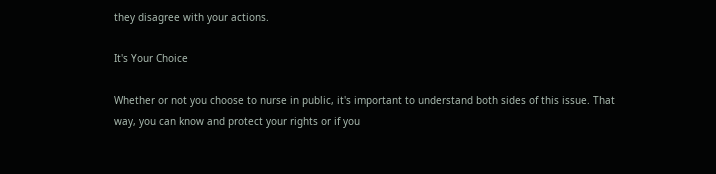they disagree with your actions.

It's Your Choice

Whether or not you choose to nurse in public, it's important to understand both sides of this issue. That way, you can know and protect your rights or if you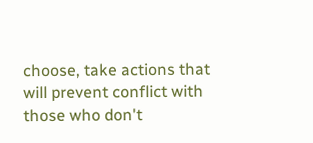choose, take actions that will prevent conflict with those who don't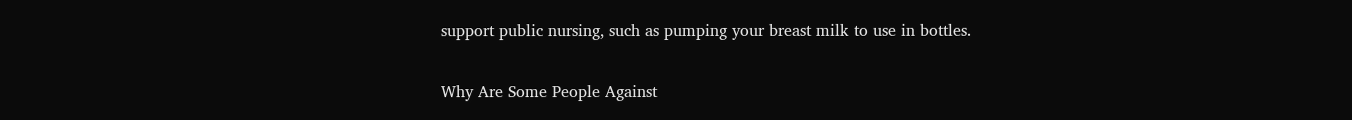support public nursing, such as pumping your breast milk to use in bottles.

Why Are Some People Against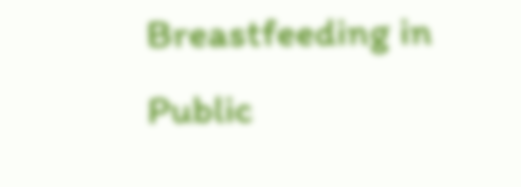Breastfeeding in Public